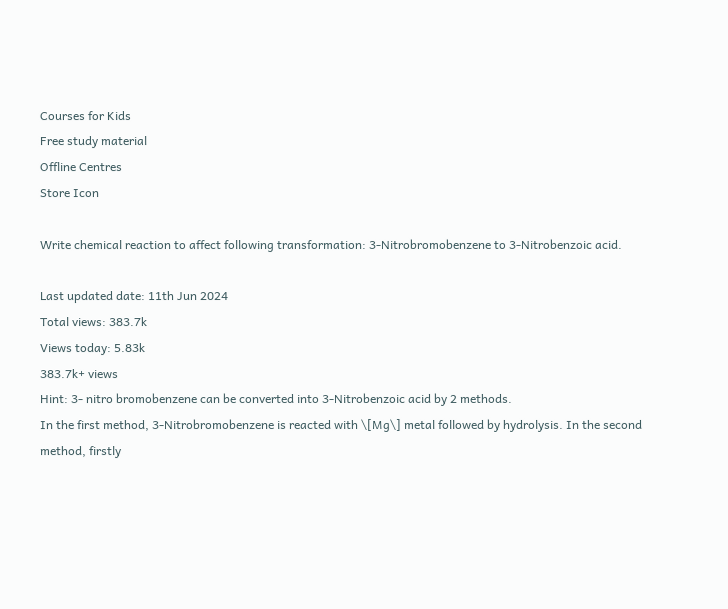Courses for Kids
Free study material
Offline Centres
Store Icon

Write chemical reaction to affect following transformation: 3-Nitrobromobenzene to 3-Nitrobenzoic acid.

Last updated date: 11th Jun 2024
Total views: 383.7k
Views today: 5.83k
383.7k+ views
Hint: 3- nitro bromobenzene can be converted into 3-Nitrobenzoic acid by 2 methods.
In the first method, 3-Nitrobromobenzene is reacted with \[Mg\] metal followed by hydrolysis. In the second method, firstly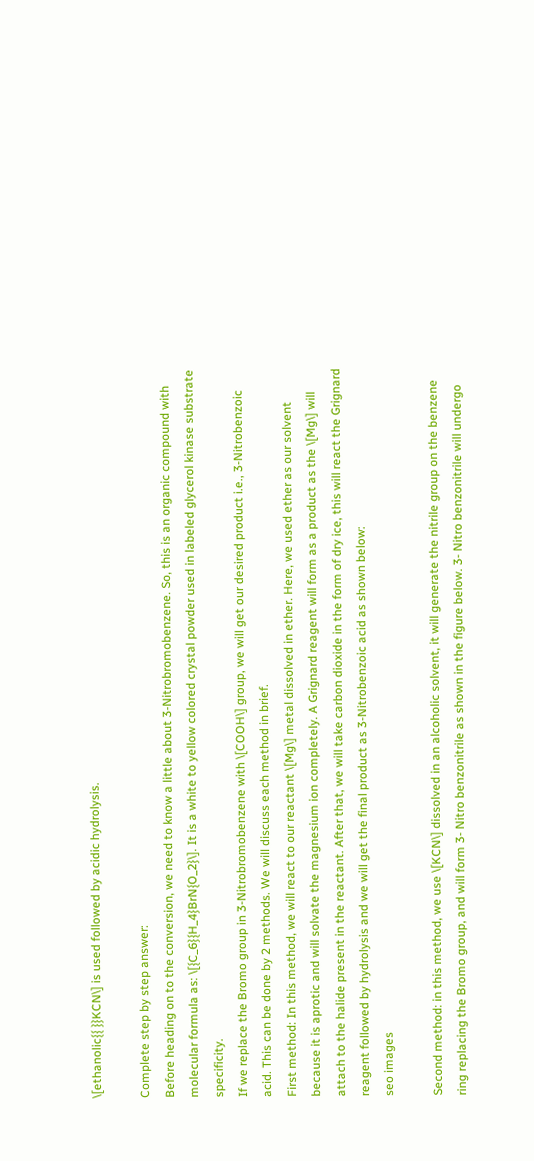\[ethanolic{{ }}KCN\] is used followed by acidic hydrolysis.

Complete step by step answer:
Before heading on to the conversion, we need to know a little about 3-Nitrobromobenzene. So, this is an organic compound with molecular formula as: \[{C_6}{H_4}BrN{O_2}\]. It is a white to yellow colored crystal powder used in labeled glycerol kinase substrate specificity.
If we replace the Bromo group in 3-Nitrobromobenzene with \[COOH\] group, we will get our desired product i.e., 3-Nitrobenzoic acid. This can be done by 2 methods. We will discuss each method in brief.
First method: In this method, we will react to our reactant \[Mg\] metal dissolved in ether. Here, we used ether as our solvent because it is aprotic and will solvate the magnesium ion completely. A Grignard reagent will form as a product as the \[Mg\] will attach to the halide present in the reactant. After that, we will take carbon dioxide in the form of dry ice, this will react the Grignard reagent followed by hydrolysis and we will get the final product as 3-Nitrobenzoic acid as shown below:
seo images

Second method: in this method, we use \[KCN\] dissolved in an alcoholic solvent, it will generate the nitrile group on the benzene ring replacing the Bromo group, and will form 3- Nitro benzonitrile as shown in the figure below. 3- Nitro benzonitrile will undergo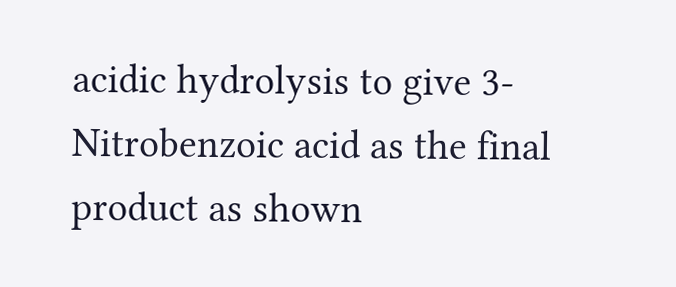acidic hydrolysis to give 3-Nitrobenzoic acid as the final product as shown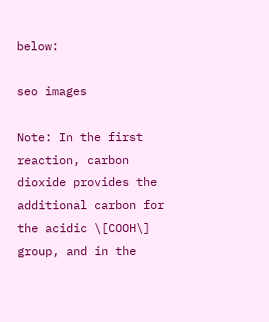below:

seo images

Note: In the first reaction, carbon dioxide provides the additional carbon for the acidic \[COOH\] group, and in the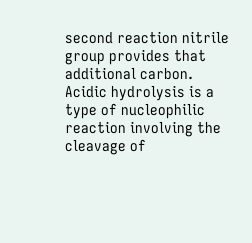second reaction nitrile group provides that additional carbon.
Acidic hydrolysis is a type of nucleophilic reaction involving the cleavage of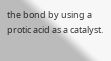the bond by using a protic acid as a catalyst.